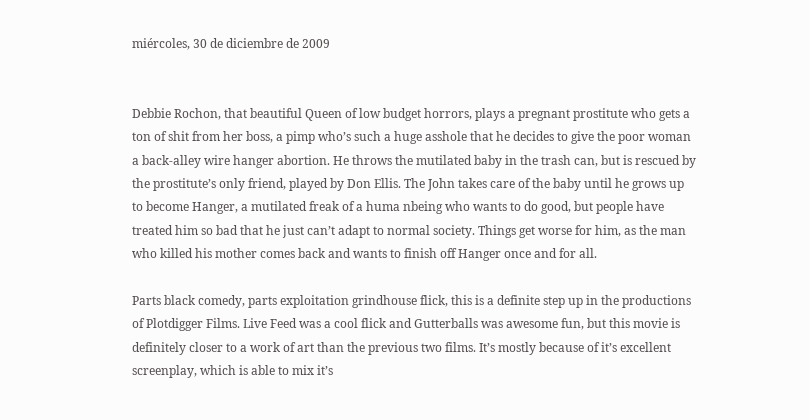miércoles, 30 de diciembre de 2009


Debbie Rochon, that beautiful Queen of low budget horrors, plays a pregnant prostitute who gets a ton of shit from her boss, a pimp who’s such a huge asshole that he decides to give the poor woman a back-alley wire hanger abortion. He throws the mutilated baby in the trash can, but is rescued by the prostitute’s only friend, played by Don Ellis. The John takes care of the baby until he grows up to become Hanger, a mutilated freak of a huma nbeing who wants to do good, but people have treated him so bad that he just can’t adapt to normal society. Things get worse for him, as the man who killed his mother comes back and wants to finish off Hanger once and for all.

Parts black comedy, parts exploitation grindhouse flick, this is a definite step up in the productions of Plotdigger Films. Live Feed was a cool flick and Gutterballs was awesome fun, but this movie is definitely closer to a work of art than the previous two films. It’s mostly because of it’s excellent screenplay, which is able to mix it’s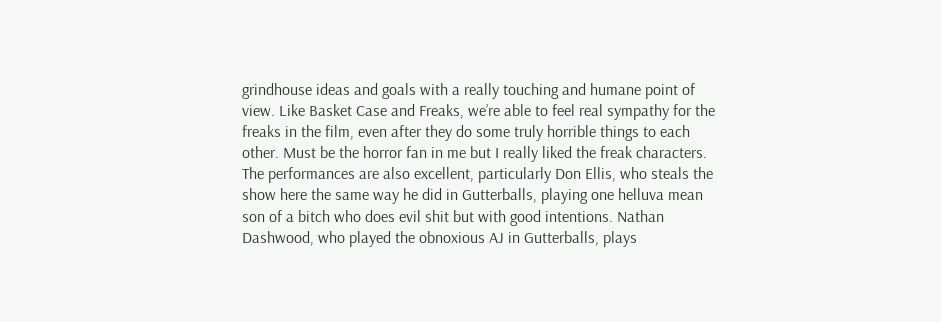grindhouse ideas and goals with a really touching and humane point of view. Like Basket Case and Freaks, we’re able to feel real sympathy for the freaks in the film, even after they do some truly horrible things to each other. Must be the horror fan in me but I really liked the freak characters. The performances are also excellent, particularly Don Ellis, who steals the show here the same way he did in Gutterballs, playing one helluva mean son of a bitch who does evil shit but with good intentions. Nathan Dashwood, who played the obnoxious AJ in Gutterballs, plays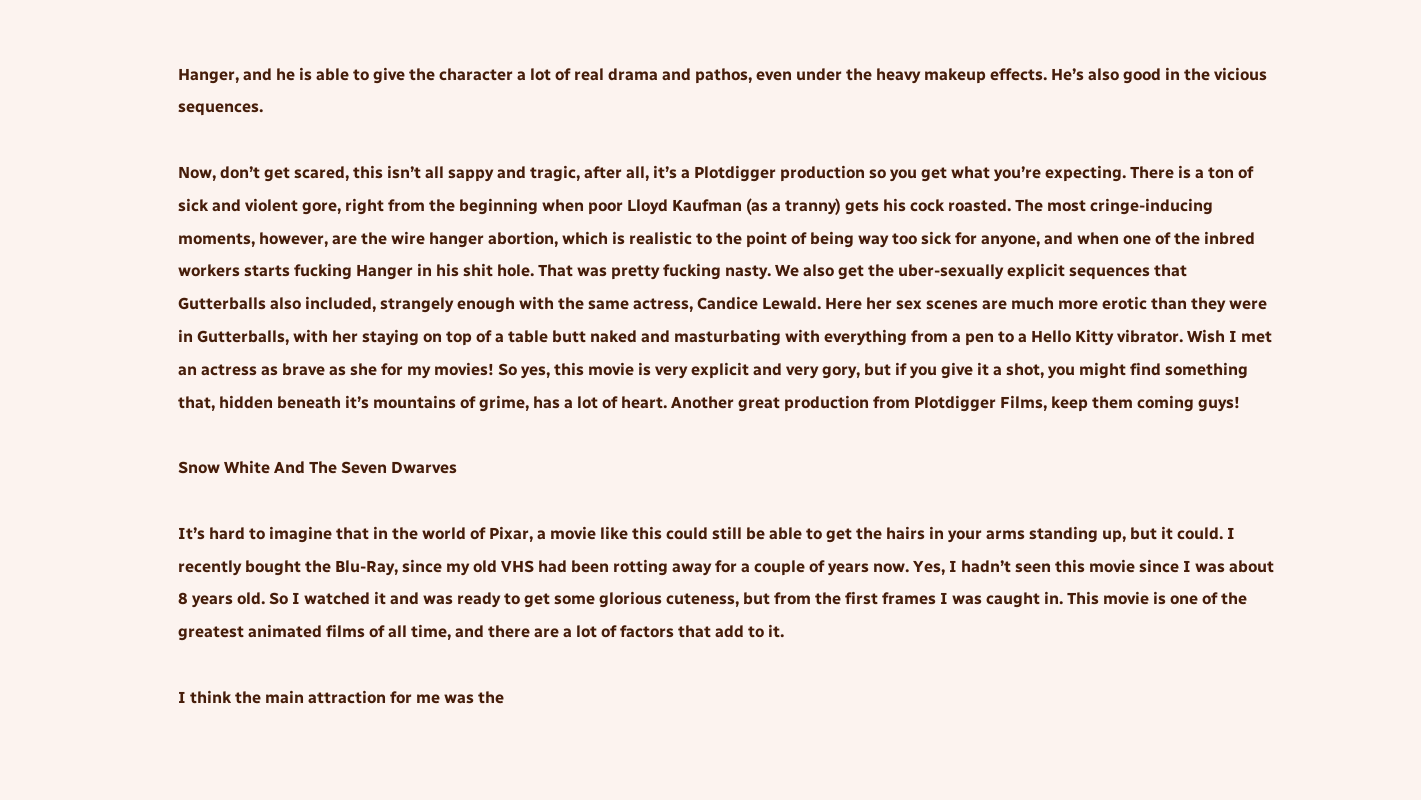Hanger, and he is able to give the character a lot of real drama and pathos, even under the heavy makeup effects. He’s also good in the vicious sequences.

Now, don’t get scared, this isn’t all sappy and tragic, after all, it’s a Plotdigger production so you get what you’re expecting. There is a ton of sick and violent gore, right from the beginning when poor Lloyd Kaufman (as a tranny) gets his cock roasted. The most cringe-inducing moments, however, are the wire hanger abortion, which is realistic to the point of being way too sick for anyone, and when one of the inbred workers starts fucking Hanger in his shit hole. That was pretty fucking nasty. We also get the uber-sexually explicit sequences that Gutterballs also included, strangely enough with the same actress, Candice Lewald. Here her sex scenes are much more erotic than they were in Gutterballs, with her staying on top of a table butt naked and masturbating with everything from a pen to a Hello Kitty vibrator. Wish I met an actress as brave as she for my movies! So yes, this movie is very explicit and very gory, but if you give it a shot, you might find something that, hidden beneath it’s mountains of grime, has a lot of heart. Another great production from Plotdigger Films, keep them coming guys!

Snow White And The Seven Dwarves

It’s hard to imagine that in the world of Pixar, a movie like this could still be able to get the hairs in your arms standing up, but it could. I recently bought the Blu-Ray, since my old VHS had been rotting away for a couple of years now. Yes, I hadn’t seen this movie since I was about 8 years old. So I watched it and was ready to get some glorious cuteness, but from the first frames I was caught in. This movie is one of the greatest animated films of all time, and there are a lot of factors that add to it.

I think the main attraction for me was the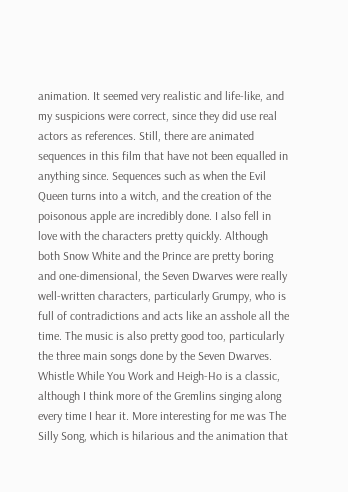animation. It seemed very realistic and life-like, and my suspicions were correct, since they did use real actors as references. Still, there are animated sequences in this film that have not been equalled in anything since. Sequences such as when the Evil Queen turns into a witch, and the creation of the poisonous apple are incredibly done. I also fell in love with the characters pretty quickly. Although both Snow White and the Prince are pretty boring and one-dimensional, the Seven Dwarves were really well-written characters, particularly Grumpy, who is full of contradictions and acts like an asshole all the time. The music is also pretty good too, particularly the three main songs done by the Seven Dwarves. Whistle While You Work and Heigh-Ho is a classic, although I think more of the Gremlins singing along every time I hear it. More interesting for me was The Silly Song, which is hilarious and the animation that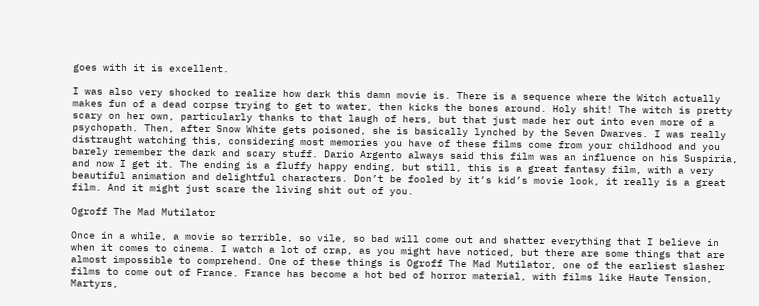goes with it is excellent.

I was also very shocked to realize how dark this damn movie is. There is a sequence where the Witch actually makes fun of a dead corpse trying to get to water, then kicks the bones around. Holy shit! The witch is pretty scary on her own, particularly thanks to that laugh of hers, but that just made her out into even more of a psychopath. Then, after Snow White gets poisoned, she is basically lynched by the Seven Dwarves. I was really distraught watching this, considering most memories you have of these films come from your childhood and you barely remember the dark and scary stuff. Dario Argento always said this film was an influence on his Suspiria, and now I get it. The ending is a fluffy happy ending, but still, this is a great fantasy film, with a very beautiful animation and delightful characters. Don’t be fooled by it’s kid’s movie look, it really is a great film. And it might just scare the living shit out of you.

Ogroff The Mad Mutilator

Once in a while, a movie so terrible, so vile, so bad will come out and shatter everything that I believe in when it comes to cinema. I watch a lot of crap, as you might have noticed, but there are some things that are almost impossible to comprehend. One of these things is Ogroff The Mad Mutilator, one of the earliest slasher films to come out of France. France has become a hot bed of horror material, with films like Haute Tension, Martyrs,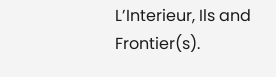L’Interieur, Ils and Frontier(s).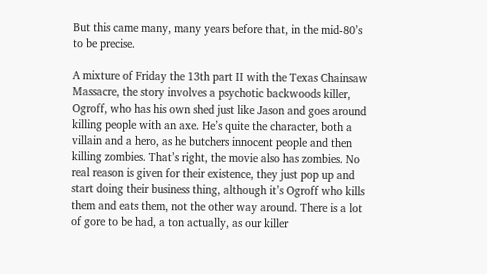But this came many, many years before that, in the mid-80’s to be precise.

A mixture of Friday the 13th part II with the Texas Chainsaw Massacre, the story involves a psychotic backwoods killer, Ogroff, who has his own shed just like Jason and goes around killing people with an axe. He’s quite the character, both a villain and a hero, as he butchers innocent people and then killing zombies. That’s right, the movie also has zombies. No real reason is given for their existence, they just pop up and start doing their business thing, although it’s Ogroff who kills them and eats them, not the other way around. There is a lot of gore to be had, a ton actually, as our killer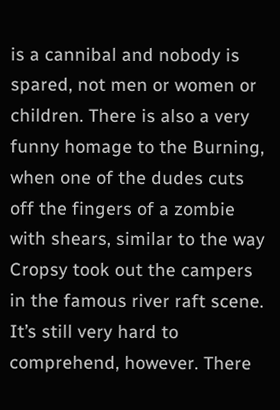is a cannibal and nobody is spared, not men or women or children. There is also a very funny homage to the Burning, when one of the dudes cuts off the fingers of a zombie with shears, similar to the way Cropsy took out the campers in the famous river raft scene. It’s still very hard to comprehend, however. There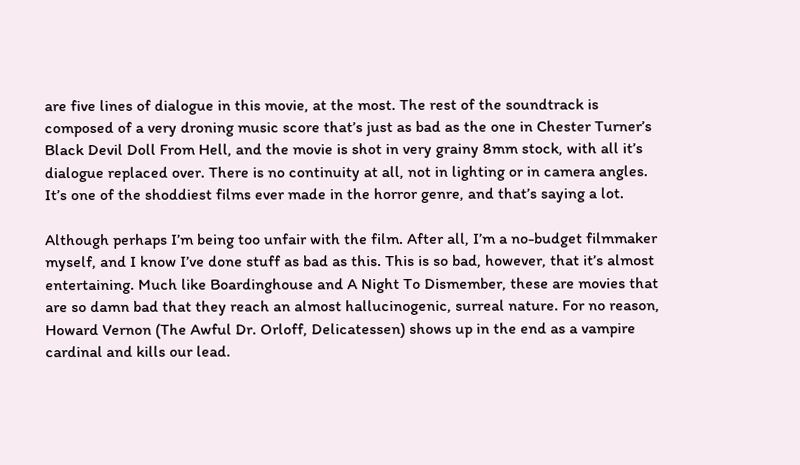are five lines of dialogue in this movie, at the most. The rest of the soundtrack is composed of a very droning music score that’s just as bad as the one in Chester Turner’s Black Devil Doll From Hell, and the movie is shot in very grainy 8mm stock, with all it’s dialogue replaced over. There is no continuity at all, not in lighting or in camera angles. It’s one of the shoddiest films ever made in the horror genre, and that’s saying a lot.

Although perhaps I’m being too unfair with the film. After all, I’m a no-budget filmmaker myself, and I know I’ve done stuff as bad as this. This is so bad, however, that it’s almost entertaining. Much like Boardinghouse and A Night To Dismember, these are movies that are so damn bad that they reach an almost hallucinogenic, surreal nature. For no reason, Howard Vernon (The Awful Dr. Orloff, Delicatessen) shows up in the end as a vampire cardinal and kills our lead.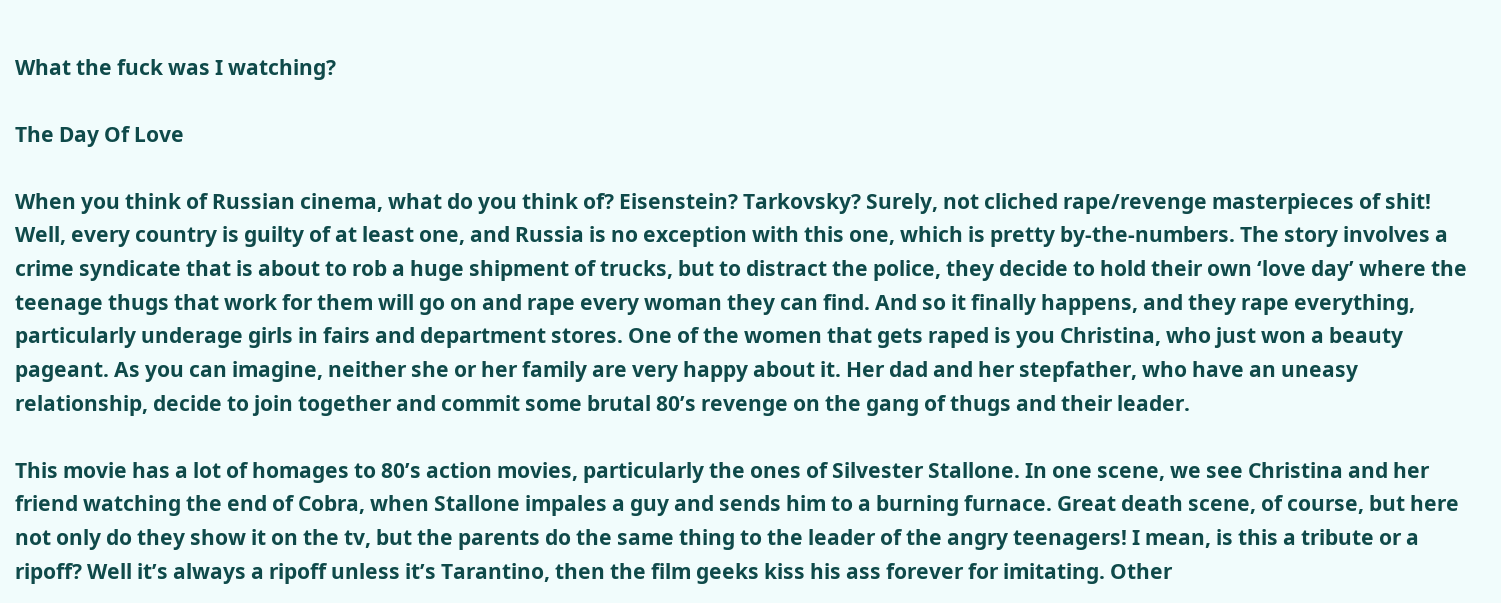What the fuck was I watching?

The Day Of Love

When you think of Russian cinema, what do you think of? Eisenstein? Tarkovsky? Surely, not cliched rape/revenge masterpieces of shit! Well, every country is guilty of at least one, and Russia is no exception with this one, which is pretty by-the-numbers. The story involves a crime syndicate that is about to rob a huge shipment of trucks, but to distract the police, they decide to hold their own ‘love day’ where the teenage thugs that work for them will go on and rape every woman they can find. And so it finally happens, and they rape everything, particularly underage girls in fairs and department stores. One of the women that gets raped is you Christina, who just won a beauty pageant. As you can imagine, neither she or her family are very happy about it. Her dad and her stepfather, who have an uneasy relationship, decide to join together and commit some brutal 80’s revenge on the gang of thugs and their leader.

This movie has a lot of homages to 80’s action movies, particularly the ones of Silvester Stallone. In one scene, we see Christina and her friend watching the end of Cobra, when Stallone impales a guy and sends him to a burning furnace. Great death scene, of course, but here not only do they show it on the tv, but the parents do the same thing to the leader of the angry teenagers! I mean, is this a tribute or a ripoff? Well it’s always a ripoff unless it’s Tarantino, then the film geeks kiss his ass forever for imitating. Other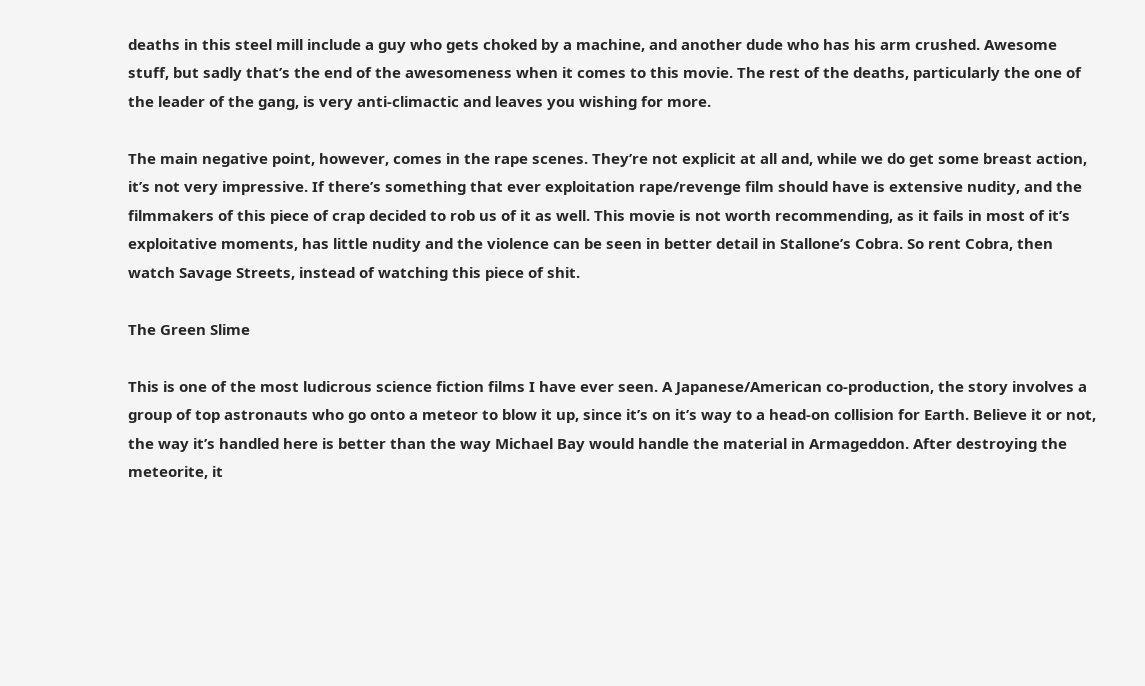deaths in this steel mill include a guy who gets choked by a machine, and another dude who has his arm crushed. Awesome stuff, but sadly that’s the end of the awesomeness when it comes to this movie. The rest of the deaths, particularly the one of the leader of the gang, is very anti-climactic and leaves you wishing for more.

The main negative point, however, comes in the rape scenes. They’re not explicit at all and, while we do get some breast action, it’s not very impressive. If there’s something that ever exploitation rape/revenge film should have is extensive nudity, and the filmmakers of this piece of crap decided to rob us of it as well. This movie is not worth recommending, as it fails in most of it’s exploitative moments, has little nudity and the violence can be seen in better detail in Stallone’s Cobra. So rent Cobra, then watch Savage Streets, instead of watching this piece of shit.

The Green Slime

This is one of the most ludicrous science fiction films I have ever seen. A Japanese/American co-production, the story involves a group of top astronauts who go onto a meteor to blow it up, since it’s on it’s way to a head-on collision for Earth. Believe it or not, the way it’s handled here is better than the way Michael Bay would handle the material in Armageddon. After destroying the meteorite, it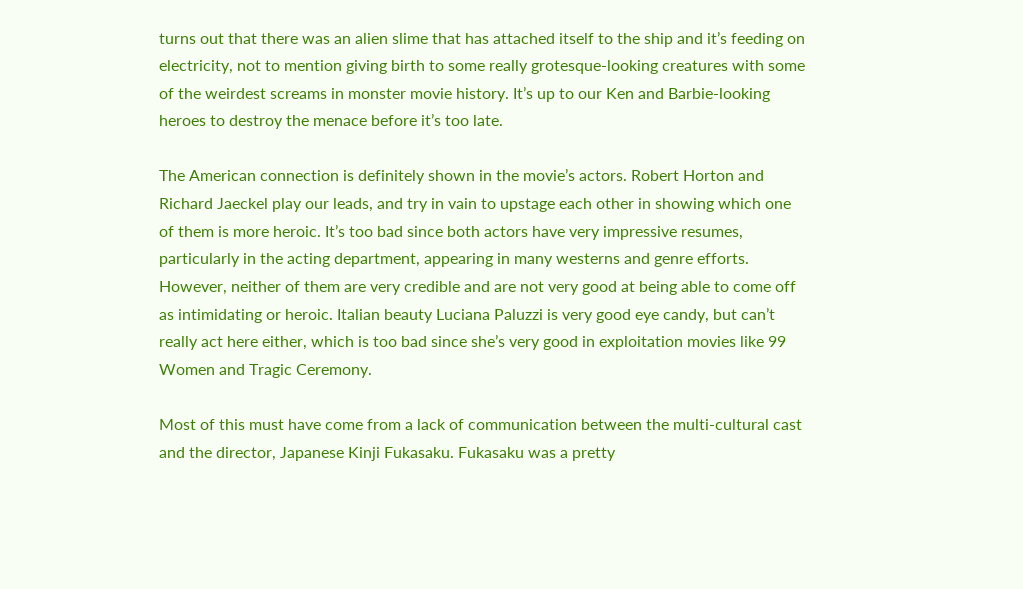turns out that there was an alien slime that has attached itself to the ship and it’s feeding on electricity, not to mention giving birth to some really grotesque-looking creatures with some of the weirdest screams in monster movie history. It’s up to our Ken and Barbie-looking heroes to destroy the menace before it’s too late.

The American connection is definitely shown in the movie’s actors. Robert Horton and Richard Jaeckel play our leads, and try in vain to upstage each other in showing which one of them is more heroic. It’s too bad since both actors have very impressive resumes, particularly in the acting department, appearing in many westerns and genre efforts. However, neither of them are very credible and are not very good at being able to come off as intimidating or heroic. Italian beauty Luciana Paluzzi is very good eye candy, but can’t really act here either, which is too bad since she’s very good in exploitation movies like 99 Women and Tragic Ceremony.

Most of this must have come from a lack of communication between the multi-cultural cast and the director, Japanese Kinji Fukasaku. Fukasaku was a pretty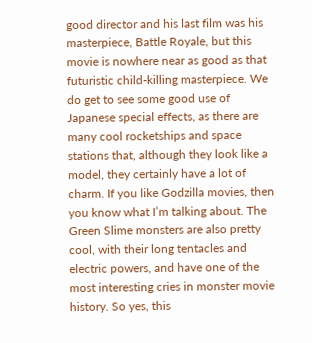good director and his last film was his masterpiece, Battle Royale, but this movie is nowhere near as good as that futuristic child-killing masterpiece. We do get to see some good use of Japanese special effects, as there are many cool rocketships and space stations that, although they look like a model, they certainly have a lot of charm. If you like Godzilla movies, then you know what I’m talking about. The Green Slime monsters are also pretty cool, with their long tentacles and electric powers, and have one of the most interesting cries in monster movie history. So yes, this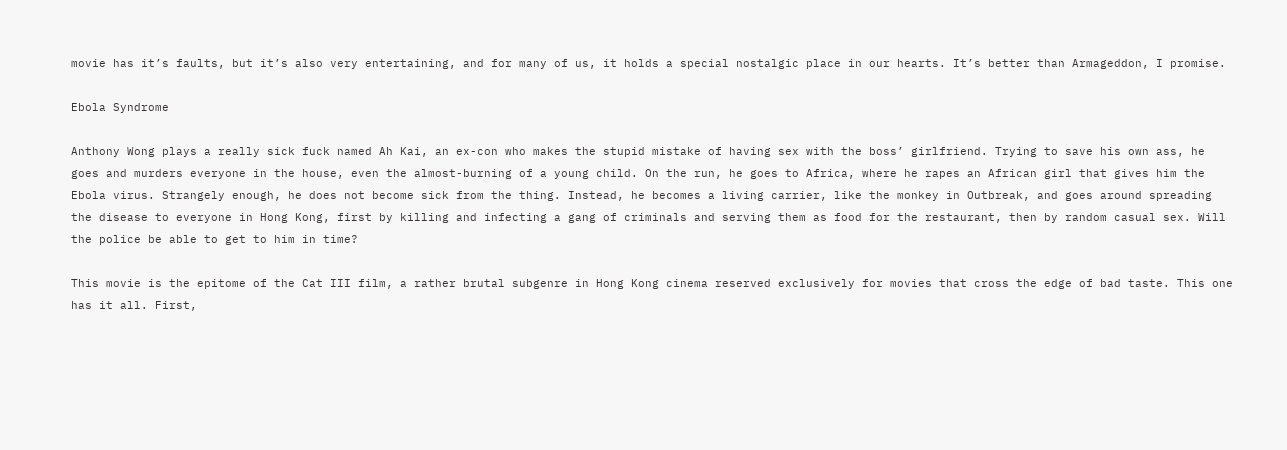movie has it’s faults, but it’s also very entertaining, and for many of us, it holds a special nostalgic place in our hearts. It’s better than Armageddon, I promise.

Ebola Syndrome

Anthony Wong plays a really sick fuck named Ah Kai, an ex-con who makes the stupid mistake of having sex with the boss’ girlfriend. Trying to save his own ass, he goes and murders everyone in the house, even the almost-burning of a young child. On the run, he goes to Africa, where he rapes an African girl that gives him the Ebola virus. Strangely enough, he does not become sick from the thing. Instead, he becomes a living carrier, like the monkey in Outbreak, and goes around spreading the disease to everyone in Hong Kong, first by killing and infecting a gang of criminals and serving them as food for the restaurant, then by random casual sex. Will the police be able to get to him in time?

This movie is the epitome of the Cat III film, a rather brutal subgenre in Hong Kong cinema reserved exclusively for movies that cross the edge of bad taste. This one has it all. First,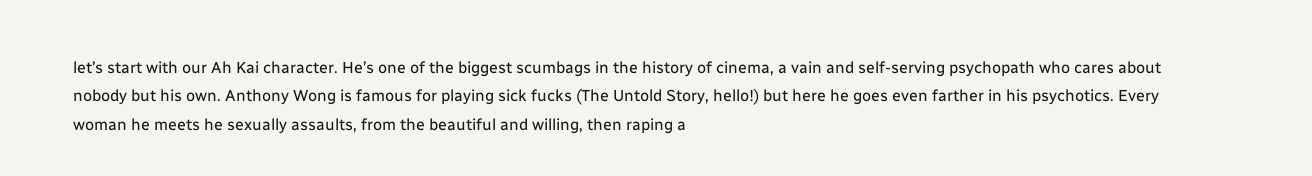let’s start with our Ah Kai character. He’s one of the biggest scumbags in the history of cinema, a vain and self-serving psychopath who cares about nobody but his own. Anthony Wong is famous for playing sick fucks (The Untold Story, hello!) but here he goes even farther in his psychotics. Every woman he meets he sexually assaults, from the beautiful and willing, then raping a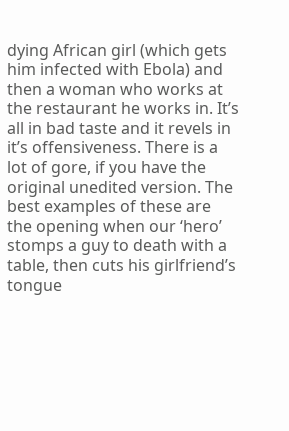dying African girl (which gets him infected with Ebola) and then a woman who works at the restaurant he works in. It’s all in bad taste and it revels in it’s offensiveness. There is a lot of gore, if you have the original unedited version. The best examples of these are the opening when our ‘hero’ stomps a guy to death with a table, then cuts his girlfriend’s tongue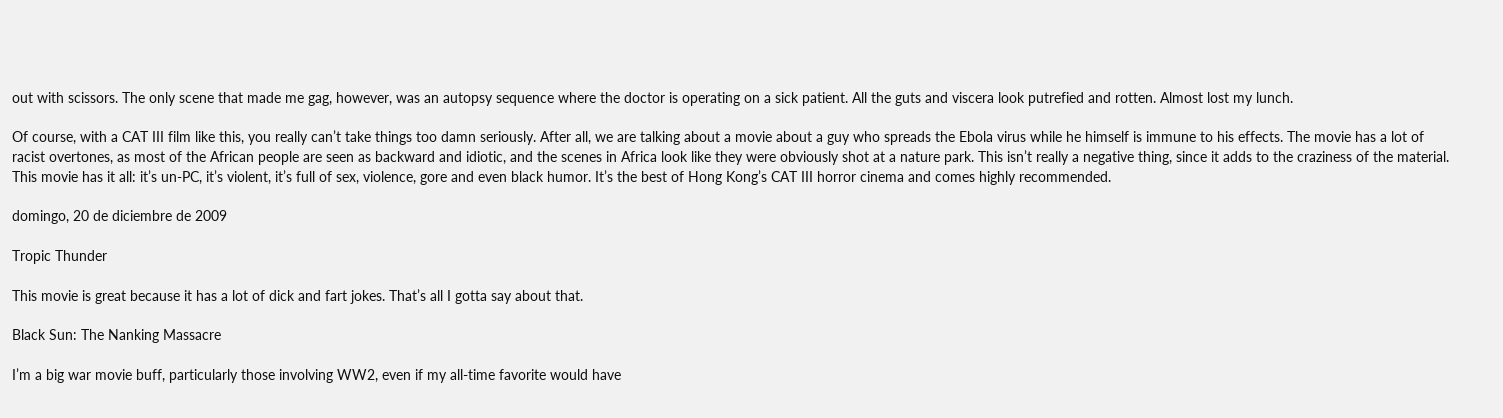out with scissors. The only scene that made me gag, however, was an autopsy sequence where the doctor is operating on a sick patient. All the guts and viscera look putrefied and rotten. Almost lost my lunch.

Of course, with a CAT III film like this, you really can’t take things too damn seriously. After all, we are talking about a movie about a guy who spreads the Ebola virus while he himself is immune to his effects. The movie has a lot of racist overtones, as most of the African people are seen as backward and idiotic, and the scenes in Africa look like they were obviously shot at a nature park. This isn’t really a negative thing, since it adds to the craziness of the material. This movie has it all: it’s un-PC, it’s violent, it’s full of sex, violence, gore and even black humor. It’s the best of Hong Kong’s CAT III horror cinema and comes highly recommended.

domingo, 20 de diciembre de 2009

Tropic Thunder

This movie is great because it has a lot of dick and fart jokes. That’s all I gotta say about that.

Black Sun: The Nanking Massacre

I’m a big war movie buff, particularly those involving WW2, even if my all-time favorite would have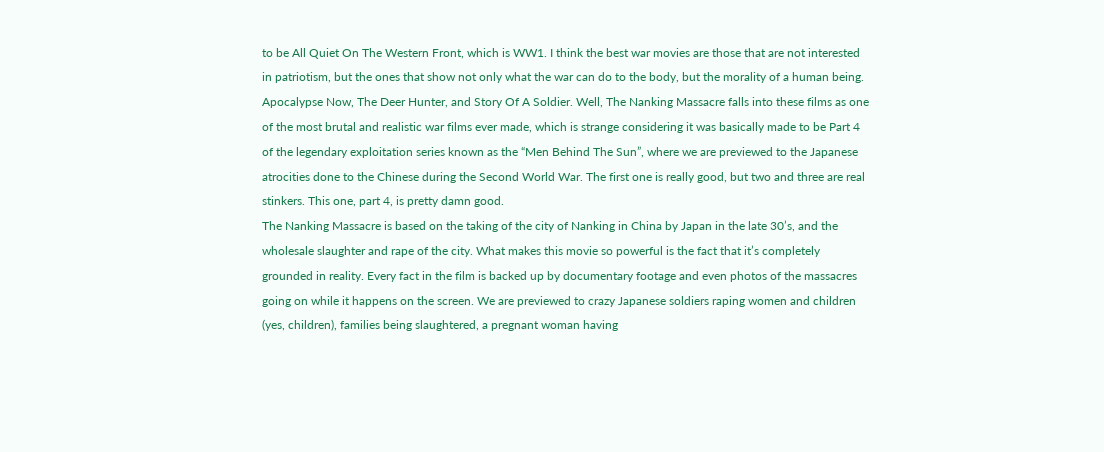to be All Quiet On The Western Front, which is WW1. I think the best war movies are those that are not interested in patriotism, but the ones that show not only what the war can do to the body, but the morality of a human being. Apocalypse Now, The Deer Hunter, and Story Of A Soldier. Well, The Nanking Massacre falls into these films as one of the most brutal and realistic war films ever made, which is strange considering it was basically made to be Part 4 of the legendary exploitation series known as the “Men Behind The Sun”, where we are previewed to the Japanese atrocities done to the Chinese during the Second World War. The first one is really good, but two and three are real stinkers. This one, part 4, is pretty damn good.
The Nanking Massacre is based on the taking of the city of Nanking in China by Japan in the late 30’s, and the wholesale slaughter and rape of the city. What makes this movie so powerful is the fact that it’s completely grounded in reality. Every fact in the film is backed up by documentary footage and even photos of the massacres going on while it happens on the screen. We are previewed to crazy Japanese soldiers raping women and children (yes, children), families being slaughtered, a pregnant woman having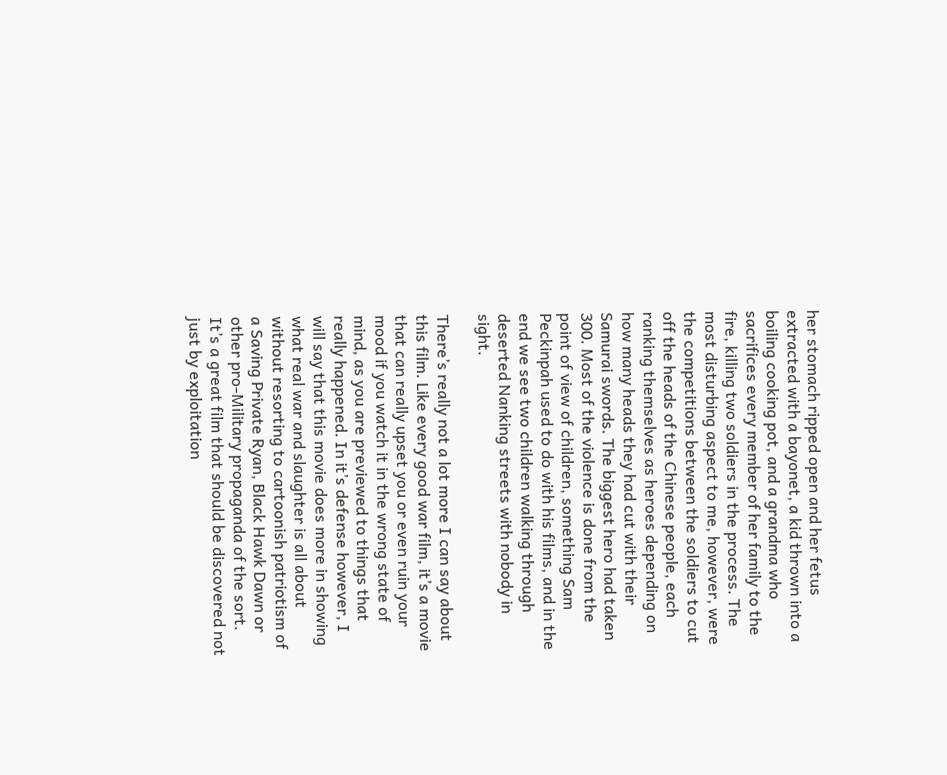her stomach ripped open and her fetus extracted with a bayonet, a kid thrown into a boiling cooking pot, and a grandma who sacrifices every member of her family to the fire, killing two soldiers in the process. The most disturbing aspect to me, however, were the competitions between the soldiers to cut off the heads of the Chinese people, each ranking themselves as heroes depending on how many heads they had cut with their Samurai swords. The biggest hero had taken 300. Most of the violence is done from the point of view of children, something Sam Peckinpah used to do with his films, and in the end we see two children walking through deserted Nanking streets with nobody in sight.

There’s really not a lot more I can say about this film. Like every good war film, it’s a movie that can really upset you or even ruin your mood if you watch it in the wrong state of mind, as you are previewed to things that really happened. In it’s defense however, I will say that this movie does more in showing what real war and slaughter is all about without resorting to cartoonish patriotism of a Saving Private Ryan, Black Hawk Dawn or other pro-Military propaganda of the sort. It’s a great film that should be discovered not just by exploitation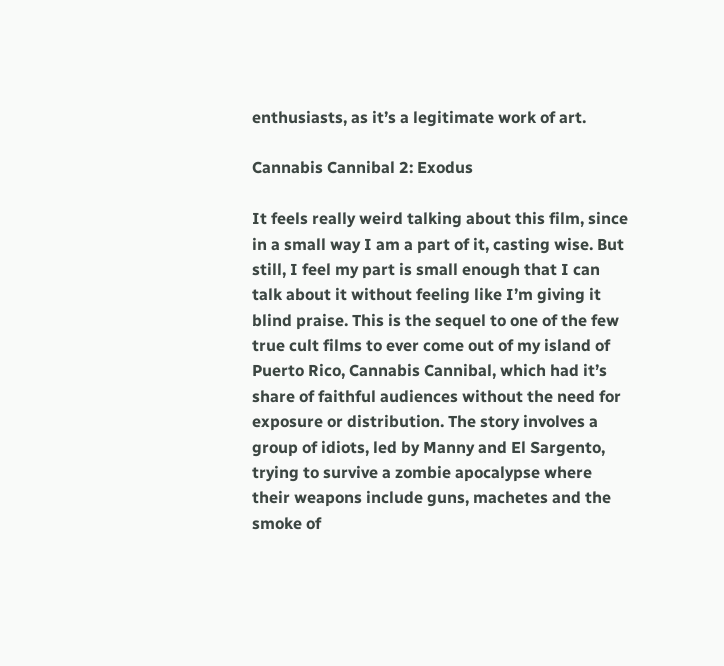enthusiasts, as it’s a legitimate work of art.

Cannabis Cannibal 2: Exodus

It feels really weird talking about this film, since in a small way I am a part of it, casting wise. But still, I feel my part is small enough that I can talk about it without feeling like I’m giving it blind praise. This is the sequel to one of the few true cult films to ever come out of my island of Puerto Rico, Cannabis Cannibal, which had it’s share of faithful audiences without the need for exposure or distribution. The story involves a group of idiots, led by Manny and El Sargento, trying to survive a zombie apocalypse where their weapons include guns, machetes and the smoke of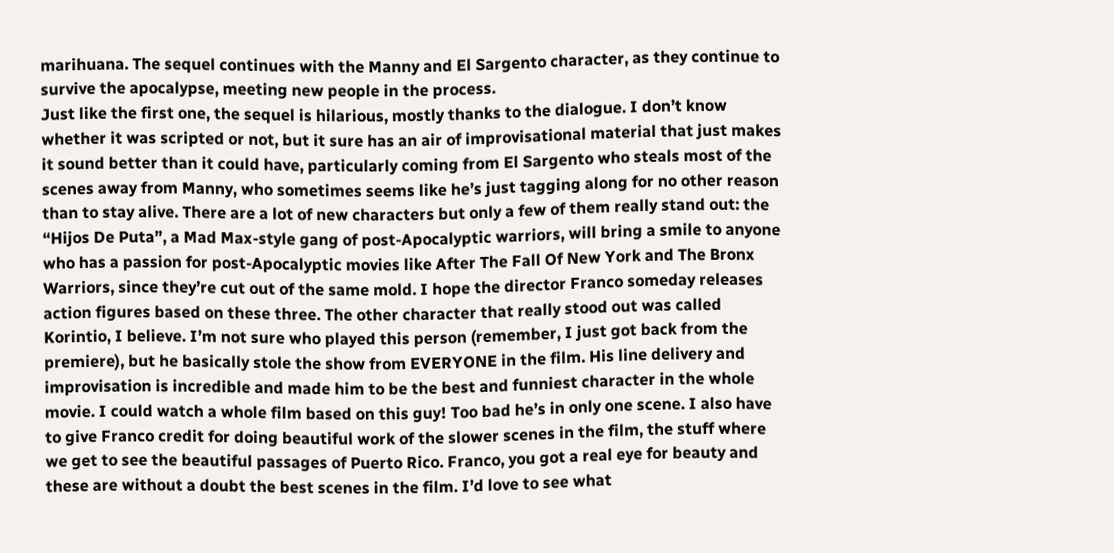marihuana. The sequel continues with the Manny and El Sargento character, as they continue to survive the apocalypse, meeting new people in the process.
Just like the first one, the sequel is hilarious, mostly thanks to the dialogue. I don’t know whether it was scripted or not, but it sure has an air of improvisational material that just makes it sound better than it could have, particularly coming from El Sargento who steals most of the scenes away from Manny, who sometimes seems like he’s just tagging along for no other reason than to stay alive. There are a lot of new characters but only a few of them really stand out: the “Hijos De Puta”, a Mad Max-style gang of post-Apocalyptic warriors, will bring a smile to anyone who has a passion for post-Apocalyptic movies like After The Fall Of New York and The Bronx Warriors, since they’re cut out of the same mold. I hope the director Franco someday releases action figures based on these three. The other character that really stood out was called Korintio, I believe. I’m not sure who played this person (remember, I just got back from the premiere), but he basically stole the show from EVERYONE in the film. His line delivery and improvisation is incredible and made him to be the best and funniest character in the whole movie. I could watch a whole film based on this guy! Too bad he’s in only one scene. I also have to give Franco credit for doing beautiful work of the slower scenes in the film, the stuff where we get to see the beautiful passages of Puerto Rico. Franco, you got a real eye for beauty and these are without a doubt the best scenes in the film. I’d love to see what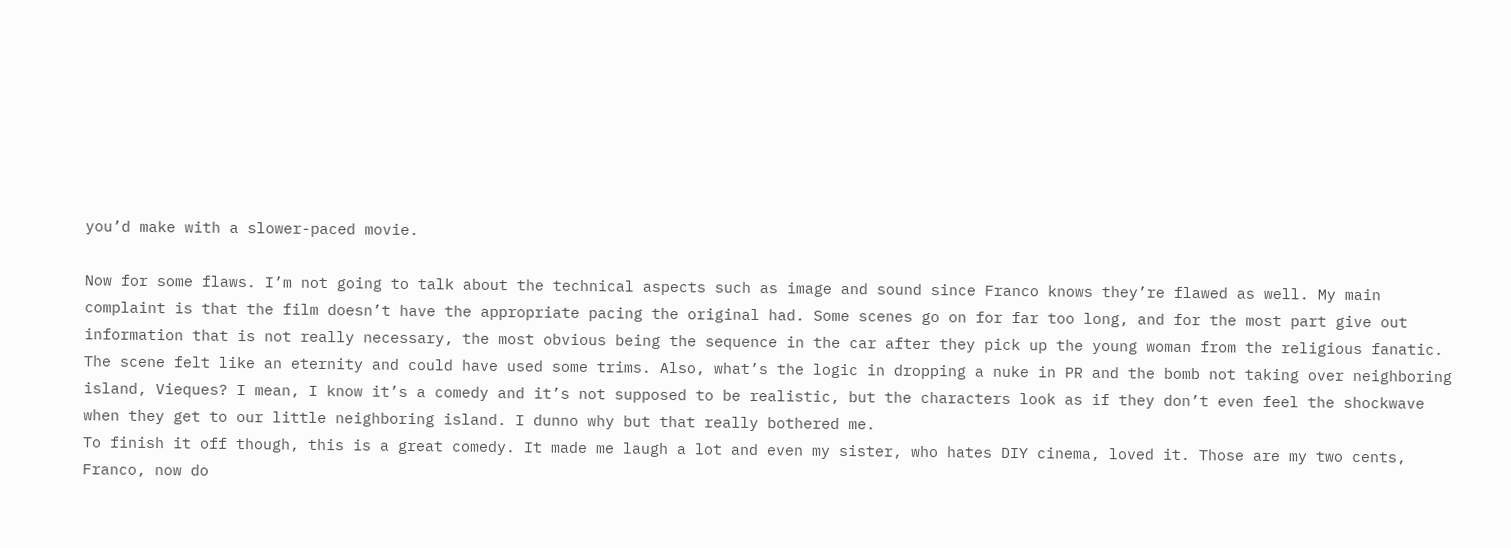you’d make with a slower-paced movie.

Now for some flaws. I’m not going to talk about the technical aspects such as image and sound since Franco knows they’re flawed as well. My main complaint is that the film doesn’t have the appropriate pacing the original had. Some scenes go on for far too long, and for the most part give out information that is not really necessary, the most obvious being the sequence in the car after they pick up the young woman from the religious fanatic. The scene felt like an eternity and could have used some trims. Also, what’s the logic in dropping a nuke in PR and the bomb not taking over neighboring island, Vieques? I mean, I know it’s a comedy and it’s not supposed to be realistic, but the characters look as if they don’t even feel the shockwave when they get to our little neighboring island. I dunno why but that really bothered me.
To finish it off though, this is a great comedy. It made me laugh a lot and even my sister, who hates DIY cinema, loved it. Those are my two cents, Franco, now do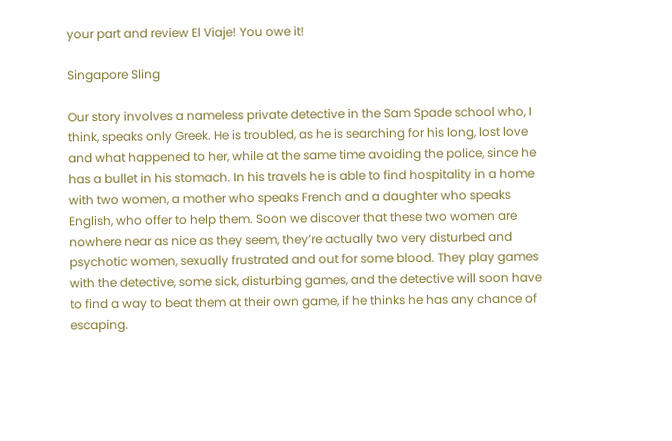your part and review El Viaje! You owe it!

Singapore Sling

Our story involves a nameless private detective in the Sam Spade school who, I think, speaks only Greek. He is troubled, as he is searching for his long, lost love and what happened to her, while at the same time avoiding the police, since he has a bullet in his stomach. In his travels he is able to find hospitality in a home with two women, a mother who speaks French and a daughter who speaks English, who offer to help them. Soon we discover that these two women are nowhere near as nice as they seem, they’re actually two very disturbed and psychotic women, sexually frustrated and out for some blood. They play games with the detective, some sick, disturbing games, and the detective will soon have to find a way to beat them at their own game, if he thinks he has any chance of escaping.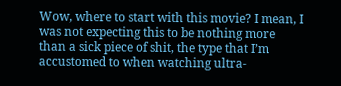Wow, where to start with this movie? I mean, I was not expecting this to be nothing more than a sick piece of shit, the type that I’m accustomed to when watching ultra-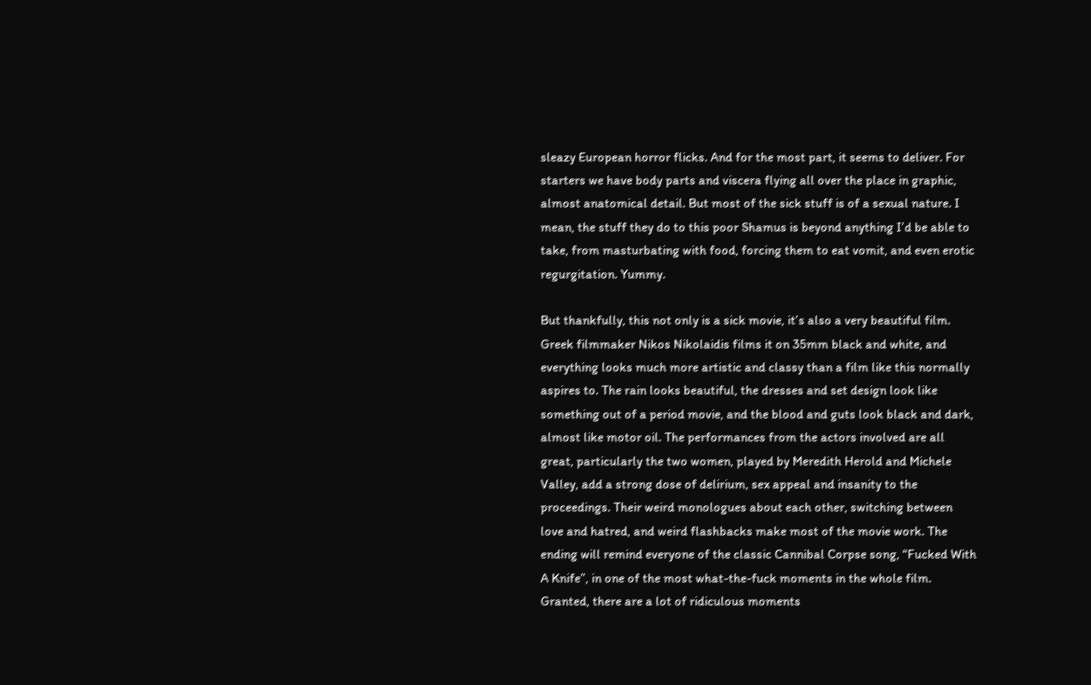sleazy European horror flicks. And for the most part, it seems to deliver. For starters we have body parts and viscera flying all over the place in graphic, almost anatomical detail. But most of the sick stuff is of a sexual nature. I mean, the stuff they do to this poor Shamus is beyond anything I’d be able to take, from masturbating with food, forcing them to eat vomit, and even erotic regurgitation. Yummy.

But thankfully, this not only is a sick movie, it’s also a very beautiful film. Greek filmmaker Nikos Nikolaidis films it on 35mm black and white, and everything looks much more artistic and classy than a film like this normally aspires to. The rain looks beautiful, the dresses and set design look like something out of a period movie, and the blood and guts look black and dark, almost like motor oil. The performances from the actors involved are all great, particularly the two women, played by Meredith Herold and Michele Valley, add a strong dose of delirium, sex appeal and insanity to the proceedings. Their weird monologues about each other, switching between love and hatred, and weird flashbacks make most of the movie work. The ending will remind everyone of the classic Cannibal Corpse song, “Fucked With A Knife”, in one of the most what-the-fuck moments in the whole film.
Granted, there are a lot of ridiculous moments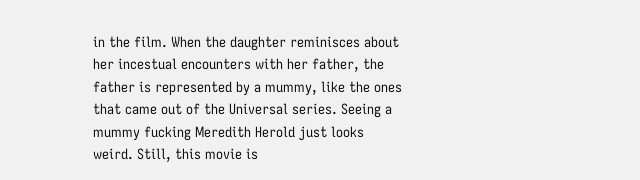in the film. When the daughter reminisces about her incestual encounters with her father, the father is represented by a mummy, like the ones that came out of the Universal series. Seeing a mummy fucking Meredith Herold just looks weird. Still, this movie is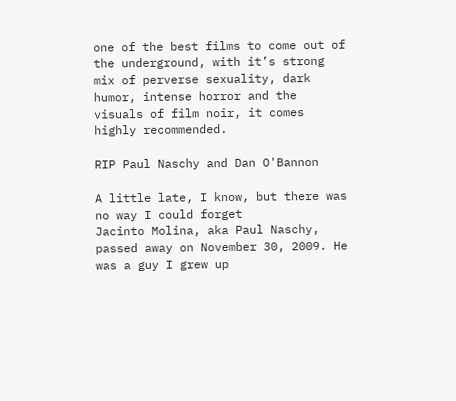one of the best films to come out of the underground, with it’s strong mix of perverse sexuality, dark humor, intense horror and the visuals of film noir, it comes highly recommended.

RIP Paul Naschy and Dan O'Bannon

A little late, I know, but there was no way I could forget
Jacinto Molina, aka Paul Naschy, passed away on November 30, 2009. He was a guy I grew up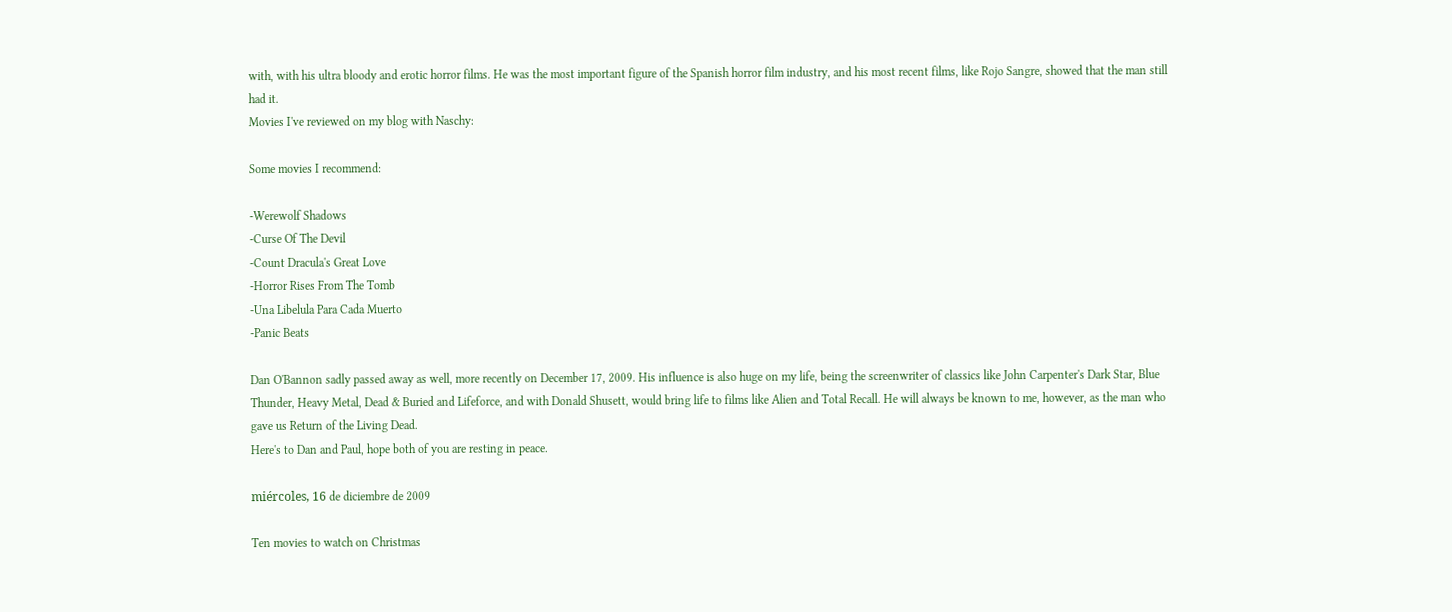with, with his ultra bloody and erotic horror films. He was the most important figure of the Spanish horror film industry, and his most recent films, like Rojo Sangre, showed that the man still had it.
Movies I've reviewed on my blog with Naschy:

Some movies I recommend:

-Werewolf Shadows
-Curse Of The Devil
-Count Dracula's Great Love
-Horror Rises From The Tomb
-Una Libelula Para Cada Muerto
-Panic Beats

Dan O'Bannon sadly passed away as well, more recently on December 17, 2009. His influence is also huge on my life, being the screenwriter of classics like John Carpenter's Dark Star, Blue Thunder, Heavy Metal, Dead & Buried and Lifeforce, and with Donald Shusett, would bring life to films like Alien and Total Recall. He will always be known to me, however, as the man who gave us Return of the Living Dead.
Here's to Dan and Paul, hope both of you are resting in peace.

miércoles, 16 de diciembre de 2009

Ten movies to watch on Christmas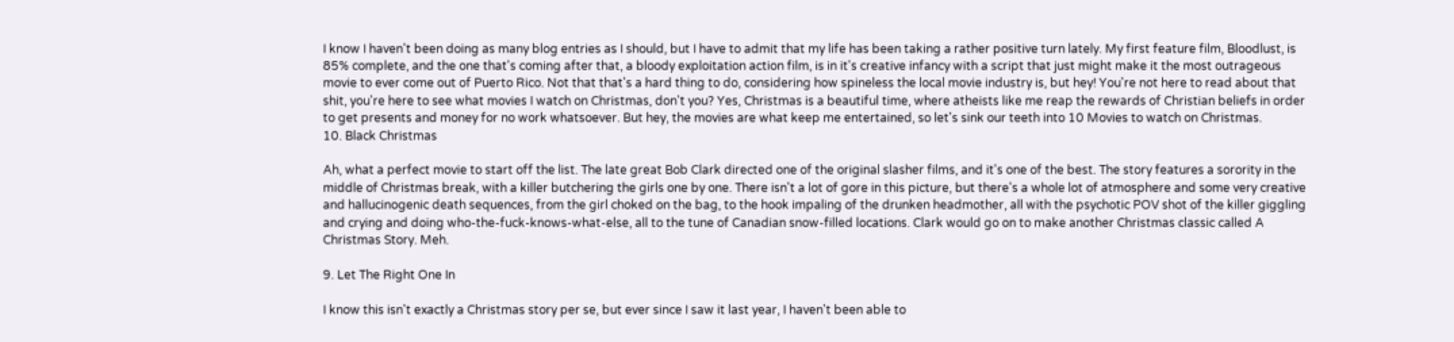I know I haven't been doing as many blog entries as I should, but I have to admit that my life has been taking a rather positive turn lately. My first feature film, Bloodlust, is 85% complete, and the one that's coming after that, a bloody exploitation action film, is in it's creative infancy with a script that just might make it the most outrageous movie to ever come out of Puerto Rico. Not that that's a hard thing to do, considering how spineless the local movie industry is, but hey! You're not here to read about that shit, you're here to see what movies I watch on Christmas, don't you? Yes, Christmas is a beautiful time, where atheists like me reap the rewards of Christian beliefs in order to get presents and money for no work whatsoever. But hey, the movies are what keep me entertained, so let's sink our teeth into 10 Movies to watch on Christmas.
10. Black Christmas

Ah, what a perfect movie to start off the list. The late great Bob Clark directed one of the original slasher films, and it's one of the best. The story features a sorority in the middle of Christmas break, with a killer butchering the girls one by one. There isn't a lot of gore in this picture, but there's a whole lot of atmosphere and some very creative and hallucinogenic death sequences, from the girl choked on the bag, to the hook impaling of the drunken headmother, all with the psychotic POV shot of the killer giggling and crying and doing who-the-fuck-knows-what-else, all to the tune of Canadian snow-filled locations. Clark would go on to make another Christmas classic called A Christmas Story. Meh.

9. Let The Right One In

I know this isn't exactly a Christmas story per se, but ever since I saw it last year, I haven't been able to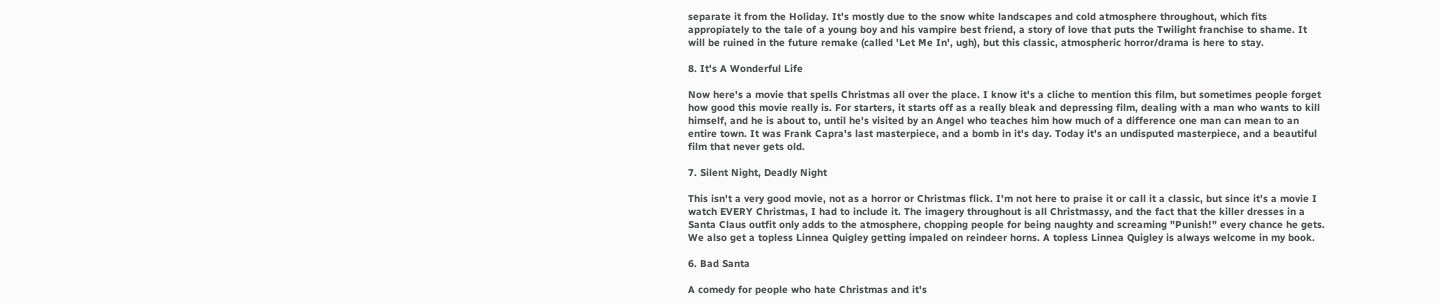separate it from the Holiday. It's mostly due to the snow white landscapes and cold atmosphere throughout, which fits appropiately to the tale of a young boy and his vampire best friend, a story of love that puts the Twilight franchise to shame. It will be ruined in the future remake (called 'Let Me In', ugh), but this classic, atmospheric horror/drama is here to stay.

8. It's A Wonderful Life

Now here's a movie that spells Christmas all over the place. I know it's a cliche to mention this film, but sometimes people forget how good this movie really is. For starters, it starts off as a really bleak and depressing film, dealing with a man who wants to kill himself, and he is about to, until he's visited by an Angel who teaches him how much of a difference one man can mean to an entire town. It was Frank Capra's last masterpiece, and a bomb in it's day. Today it's an undisputed masterpiece, and a beautiful film that never gets old.

7. Silent Night, Deadly Night

This isn't a very good movie, not as a horror or Christmas flick. I'm not here to praise it or call it a classic, but since it's a movie I watch EVERY Christmas, I had to include it. The imagery throughout is all Christmassy, and the fact that the killer dresses in a Santa Claus outfit only adds to the atmosphere, chopping people for being naughty and screaming "Punish!" every chance he gets. We also get a topless Linnea Quigley getting impaled on reindeer horns. A topless Linnea Quigley is always welcome in my book.

6. Bad Santa

A comedy for people who hate Christmas and it's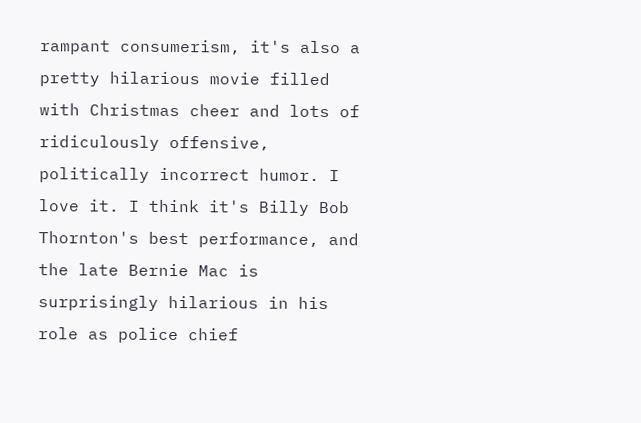rampant consumerism, it's also a pretty hilarious movie filled with Christmas cheer and lots of ridiculously offensive, politically incorrect humor. I love it. I think it's Billy Bob Thornton's best performance, and the late Bernie Mac is surprisingly hilarious in his role as police chief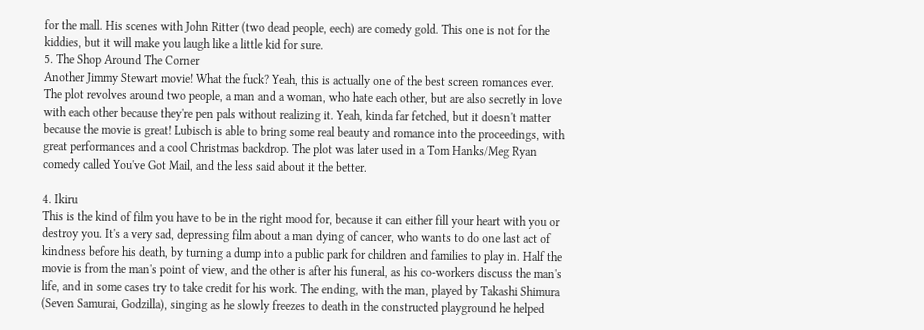for the mall. His scenes with John Ritter (two dead people, eech) are comedy gold. This one is not for the kiddies, but it will make you laugh like a little kid for sure.
5. The Shop Around The Corner
Another Jimmy Stewart movie! What the fuck? Yeah, this is actually one of the best screen romances ever. The plot revolves around two people, a man and a woman, who hate each other, but are also secretly in love with each other because they're pen pals without realizing it. Yeah, kinda far fetched, but it doesn't matter because the movie is great! Lubisch is able to bring some real beauty and romance into the proceedings, with great performances and a cool Christmas backdrop. The plot was later used in a Tom Hanks/Meg Ryan comedy called You've Got Mail, and the less said about it the better.

4. Ikiru
This is the kind of film you have to be in the right mood for, because it can either fill your heart with you or destroy you. It's a very sad, depressing film about a man dying of cancer, who wants to do one last act of kindness before his death, by turning a dump into a public park for children and families to play in. Half the movie is from the man's point of view, and the other is after his funeral, as his co-workers discuss the man's life, and in some cases try to take credit for his work. The ending, with the man, played by Takashi Shimura (Seven Samurai, Godzilla), singing as he slowly freezes to death in the constructed playground he helped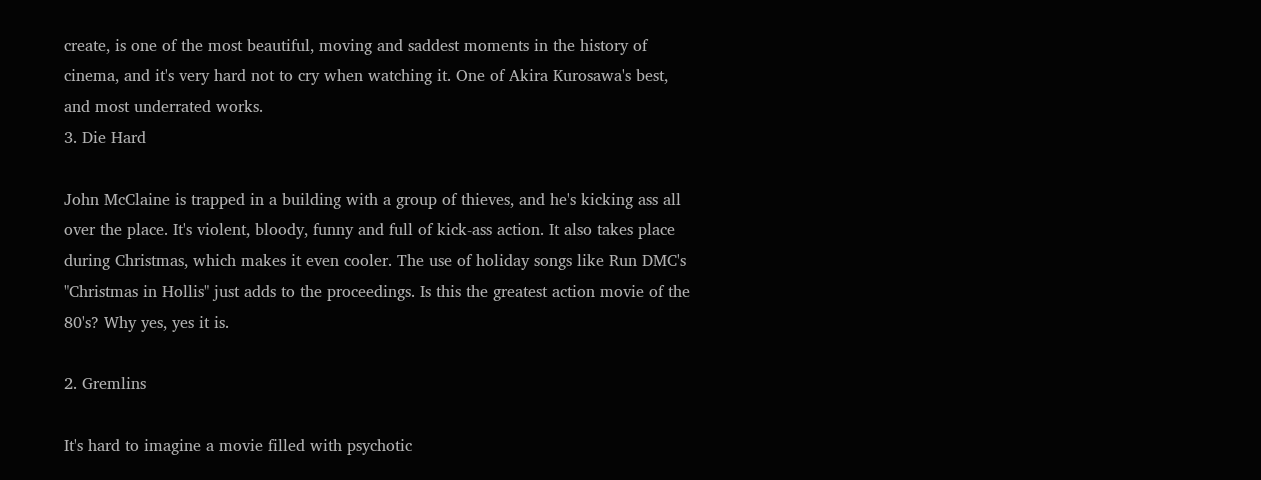create, is one of the most beautiful, moving and saddest moments in the history of cinema, and it's very hard not to cry when watching it. One of Akira Kurosawa's best, and most underrated works.
3. Die Hard

John McClaine is trapped in a building with a group of thieves, and he's kicking ass all over the place. It's violent, bloody, funny and full of kick-ass action. It also takes place during Christmas, which makes it even cooler. The use of holiday songs like Run DMC's "Christmas in Hollis" just adds to the proceedings. Is this the greatest action movie of the 80's? Why yes, yes it is.

2. Gremlins

It's hard to imagine a movie filled with psychotic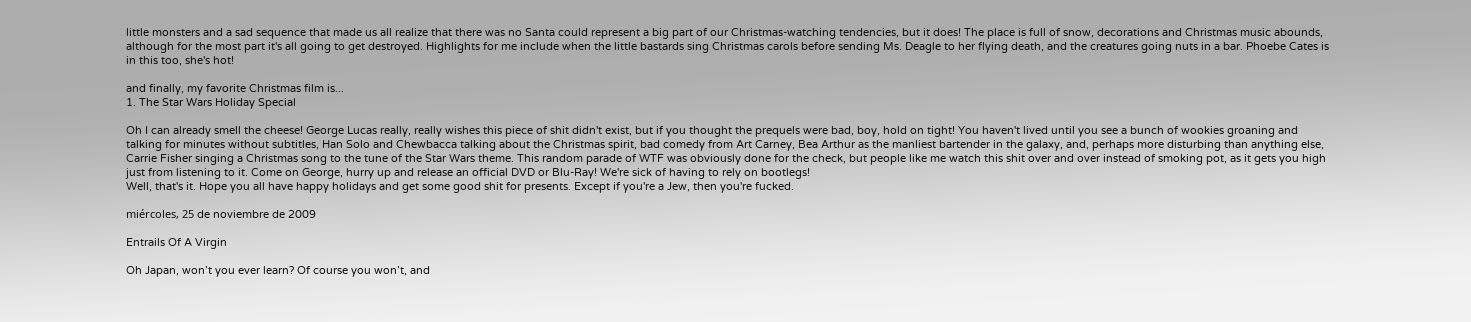little monsters and a sad sequence that made us all realize that there was no Santa could represent a big part of our Christmas-watching tendencies, but it does! The place is full of snow, decorations and Christmas music abounds, although for the most part it's all going to get destroyed. Highlights for me include when the little bastards sing Christmas carols before sending Ms. Deagle to her flying death, and the creatures going nuts in a bar. Phoebe Cates is in this too, she's hot!

and finally, my favorite Christmas film is...
1. The Star Wars Holiday Special

Oh I can already smell the cheese! George Lucas really, really wishes this piece of shit didn't exist, but if you thought the prequels were bad, boy, hold on tight! You haven't lived until you see a bunch of wookies groaning and talking for minutes without subtitles, Han Solo and Chewbacca talking about the Christmas spirit, bad comedy from Art Carney, Bea Arthur as the manliest bartender in the galaxy, and, perhaps more disturbing than anything else, Carrie Fisher singing a Christmas song to the tune of the Star Wars theme. This random parade of WTF was obviously done for the check, but people like me watch this shit over and over instead of smoking pot, as it gets you high just from listening to it. Come on George, hurry up and release an official DVD or Blu-Ray! We're sick of having to rely on bootlegs!
Well, that's it. Hope you all have happy holidays and get some good shit for presents. Except if you're a Jew, then you're fucked.

miércoles, 25 de noviembre de 2009

Entrails Of A Virgin

Oh Japan, won’t you ever learn? Of course you won’t, and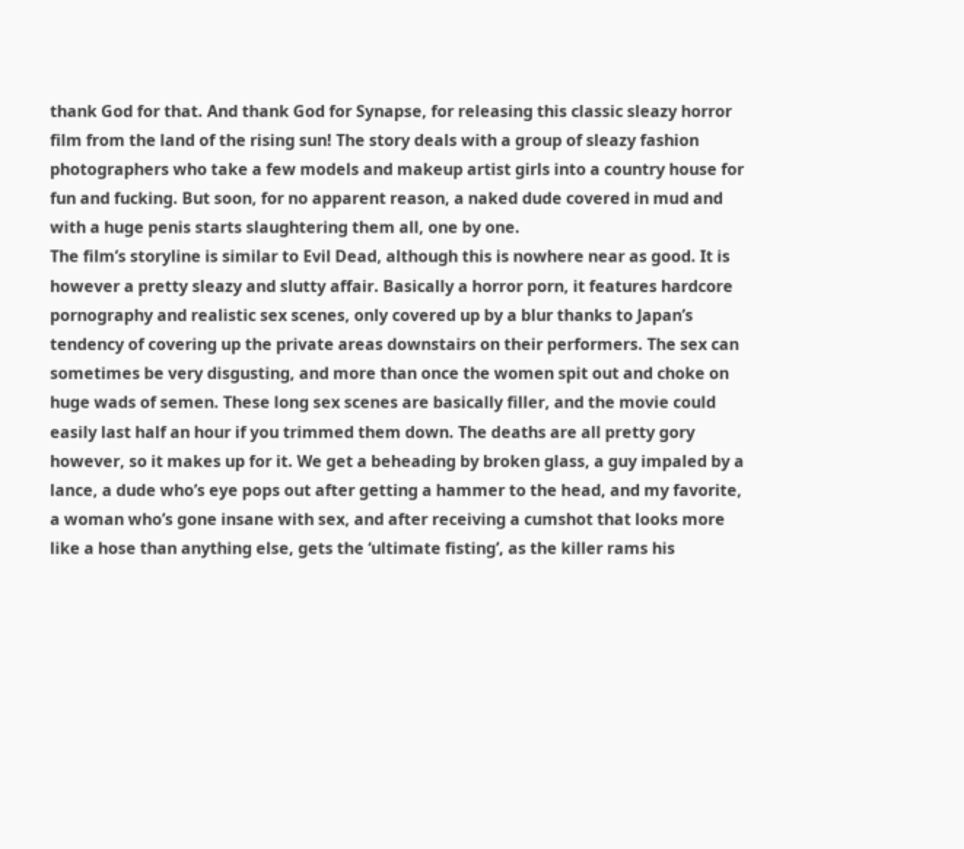thank God for that. And thank God for Synapse, for releasing this classic sleazy horror film from the land of the rising sun! The story deals with a group of sleazy fashion photographers who take a few models and makeup artist girls into a country house for fun and fucking. But soon, for no apparent reason, a naked dude covered in mud and with a huge penis starts slaughtering them all, one by one.
The film’s storyline is similar to Evil Dead, although this is nowhere near as good. It is however a pretty sleazy and slutty affair. Basically a horror porn, it features hardcore pornography and realistic sex scenes, only covered up by a blur thanks to Japan’s tendency of covering up the private areas downstairs on their performers. The sex can sometimes be very disgusting, and more than once the women spit out and choke on huge wads of semen. These long sex scenes are basically filler, and the movie could easily last half an hour if you trimmed them down. The deaths are all pretty gory however, so it makes up for it. We get a beheading by broken glass, a guy impaled by a lance, a dude who’s eye pops out after getting a hammer to the head, and my favorite, a woman who’s gone insane with sex, and after receiving a cumshot that looks more like a hose than anything else, gets the ‘ultimate fisting’, as the killer rams his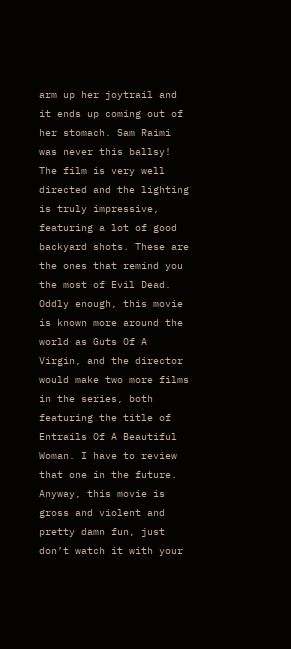arm up her joytrail and it ends up coming out of her stomach. Sam Raimi was never this ballsy!
The film is very well directed and the lighting is truly impressive, featuring a lot of good backyard shots. These are the ones that remind you the most of Evil Dead. Oddly enough, this movie is known more around the world as Guts Of A Virgin, and the director would make two more films in the series, both featuring the title of Entrails Of A Beautiful Woman. I have to review that one in the future. Anyway, this movie is gross and violent and pretty damn fun, just don’t watch it with your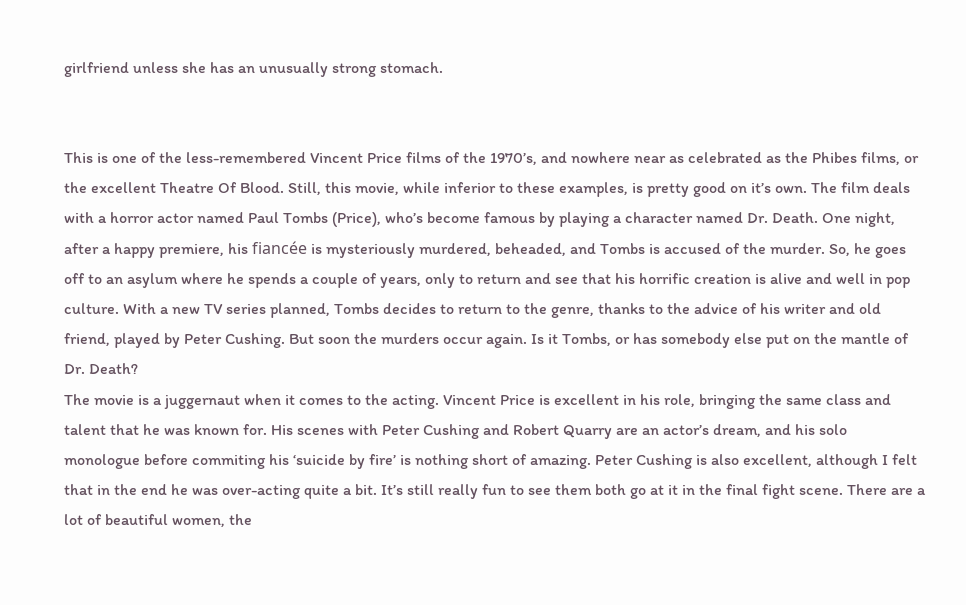girlfriend unless she has an unusually strong stomach.


This is one of the less-remembered Vincent Price films of the 1970’s, and nowhere near as celebrated as the Phibes films, or the excellent Theatre Of Blood. Still, this movie, while inferior to these examples, is pretty good on it’s own. The film deals with a horror actor named Paul Tombs (Price), who’s become famous by playing a character named Dr. Death. One night, after a happy premiere, his fiancée is mysteriously murdered, beheaded, and Tombs is accused of the murder. So, he goes off to an asylum where he spends a couple of years, only to return and see that his horrific creation is alive and well in pop culture. With a new TV series planned, Tombs decides to return to the genre, thanks to the advice of his writer and old friend, played by Peter Cushing. But soon the murders occur again. Is it Tombs, or has somebody else put on the mantle of Dr. Death?
The movie is a juggernaut when it comes to the acting. Vincent Price is excellent in his role, bringing the same class and talent that he was known for. His scenes with Peter Cushing and Robert Quarry are an actor’s dream, and his solo monologue before commiting his ‘suicide by fire’ is nothing short of amazing. Peter Cushing is also excellent, although I felt that in the end he was over-acting quite a bit. It’s still really fun to see them both go at it in the final fight scene. There are a lot of beautiful women, the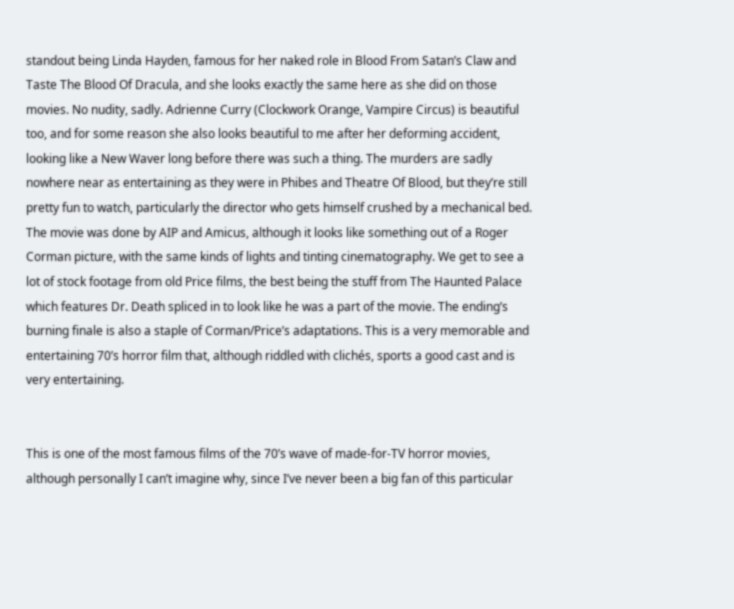standout being Linda Hayden, famous for her naked role in Blood From Satan’s Claw and Taste The Blood Of Dracula, and she looks exactly the same here as she did on those movies. No nudity, sadly. Adrienne Curry (Clockwork Orange, Vampire Circus) is beautiful too, and for some reason she also looks beautiful to me after her deforming accident, looking like a New Waver long before there was such a thing. The murders are sadly nowhere near as entertaining as they were in Phibes and Theatre Of Blood, but they’re still pretty fun to watch, particularly the director who gets himself crushed by a mechanical bed.
The movie was done by AIP and Amicus, although it looks like something out of a Roger Corman picture, with the same kinds of lights and tinting cinematography. We get to see a lot of stock footage from old Price films, the best being the stuff from The Haunted Palace which features Dr. Death spliced in to look like he was a part of the movie. The ending’s burning finale is also a staple of Corman/Price’s adaptations. This is a very memorable and entertaining 70’s horror film that, although riddled with clichés, sports a good cast and is very entertaining.


This is one of the most famous films of the 70’s wave of made-for-TV horror movies, although personally I can’t imagine why, since I’ve never been a big fan of this particular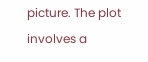picture. The plot involves a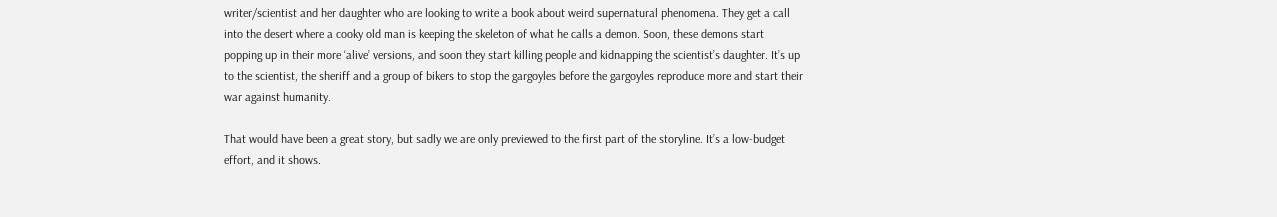writer/scientist and her daughter who are looking to write a book about weird supernatural phenomena. They get a call into the desert where a cooky old man is keeping the skeleton of what he calls a demon. Soon, these demons start popping up in their more ‘alive’ versions, and soon they start killing people and kidnapping the scientist’s daughter. It’s up to the scientist, the sheriff and a group of bikers to stop the gargoyles before the gargoyles reproduce more and start their war against humanity.

That would have been a great story, but sadly we are only previewed to the first part of the storyline. It’s a low-budget effort, and it shows.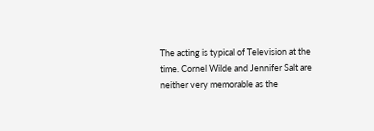The acting is typical of Television at the time. Cornel Wilde and Jennifer Salt are neither very memorable as the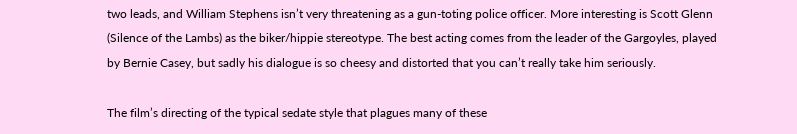two leads, and William Stephens isn’t very threatening as a gun-toting police officer. More interesting is Scott Glenn (Silence of the Lambs) as the biker/hippie stereotype. The best acting comes from the leader of the Gargoyles, played by Bernie Casey, but sadly his dialogue is so cheesy and distorted that you can’t really take him seriously.

The film’s directing of the typical sedate style that plagues many of these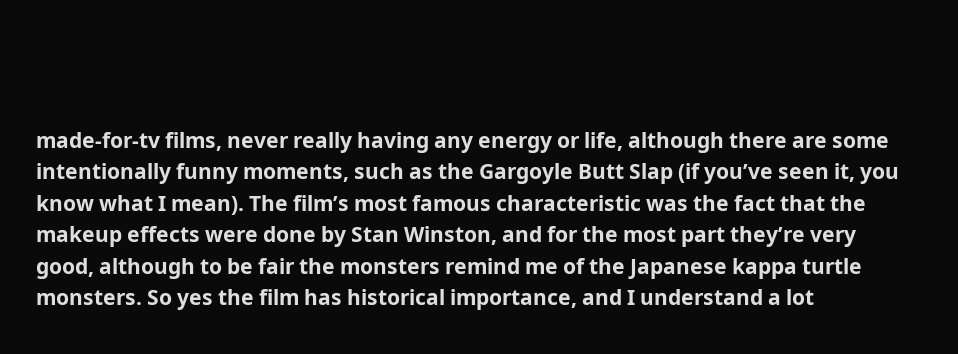made-for-tv films, never really having any energy or life, although there are some intentionally funny moments, such as the Gargoyle Butt Slap (if you’ve seen it, you know what I mean). The film’s most famous characteristic was the fact that the makeup effects were done by Stan Winston, and for the most part they’re very good, although to be fair the monsters remind me of the Japanese kappa turtle monsters. So yes the film has historical importance, and I understand a lot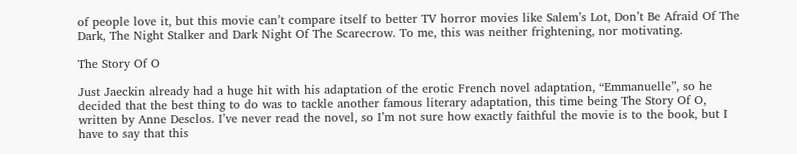of people love it, but this movie can’t compare itself to better TV horror movies like Salem’s Lot, Don’t Be Afraid Of The Dark, The Night Stalker and Dark Night Of The Scarecrow. To me, this was neither frightening, nor motivating.

The Story Of O

Just Jaeckin already had a huge hit with his adaptation of the erotic French novel adaptation, “Emmanuelle”, so he decided that the best thing to do was to tackle another famous literary adaptation, this time being The Story Of O, written by Anne Desclos. I’ve never read the novel, so I’m not sure how exactly faithful the movie is to the book, but I have to say that this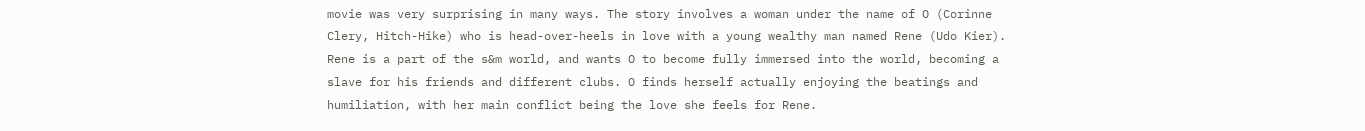movie was very surprising in many ways. The story involves a woman under the name of O (Corinne Clery, Hitch-Hike) who is head-over-heels in love with a young wealthy man named Rene (Udo Kier). Rene is a part of the s&m world, and wants O to become fully immersed into the world, becoming a slave for his friends and different clubs. O finds herself actually enjoying the beatings and humiliation, with her main conflict being the love she feels for Rene.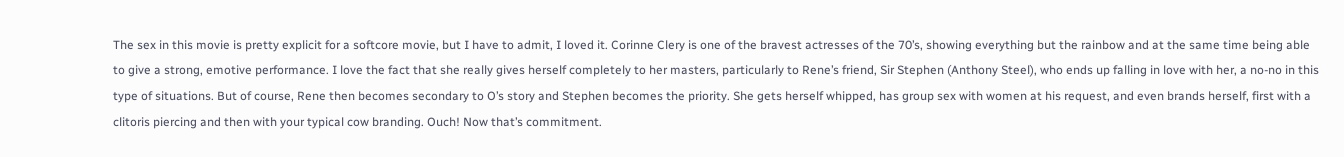The sex in this movie is pretty explicit for a softcore movie, but I have to admit, I loved it. Corinne Clery is one of the bravest actresses of the 70’s, showing everything but the rainbow and at the same time being able to give a strong, emotive performance. I love the fact that she really gives herself completely to her masters, particularly to Rene’s friend, Sir Stephen (Anthony Steel), who ends up falling in love with her, a no-no in this type of situations. But of course, Rene then becomes secondary to O’s story and Stephen becomes the priority. She gets herself whipped, has group sex with women at his request, and even brands herself, first with a clitoris piercing and then with your typical cow branding. Ouch! Now that’s commitment.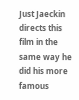Just Jaeckin directs this film in the same way he did his more famous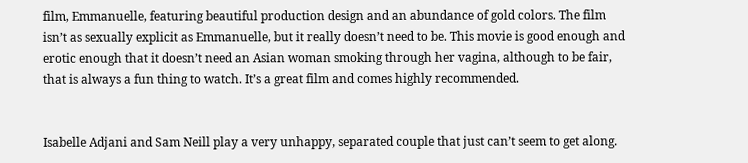film, Emmanuelle, featuring beautiful production design and an abundance of gold colors. The film isn’t as sexually explicit as Emmanuelle, but it really doesn’t need to be. This movie is good enough and erotic enough that it doesn’t need an Asian woman smoking through her vagina, although to be fair, that is always a fun thing to watch. It’s a great film and comes highly recommended.


Isabelle Adjani and Sam Neill play a very unhappy, separated couple that just can’t seem to get along.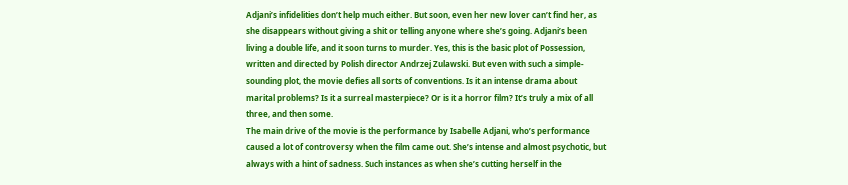Adjani’s infidelities don’t help much either. But soon, even her new lover can’t find her, as she disappears without giving a shit or telling anyone where she’s going. Adjani’s been living a double life, and it soon turns to murder. Yes, this is the basic plot of Possession, written and directed by Polish director Andrzej Zulawski. But even with such a simple-sounding plot, the movie defies all sorts of conventions. Is it an intense drama about marital problems? Is it a surreal masterpiece? Or is it a horror film? It’s truly a mix of all three, and then some.
The main drive of the movie is the performance by Isabelle Adjani, who’s performance caused a lot of controversy when the film came out. She’s intense and almost psychotic, but always with a hint of sadness. Such instances as when she’s cutting herself in the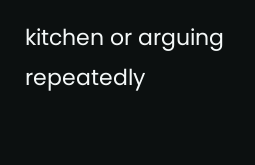kitchen or arguing repeatedly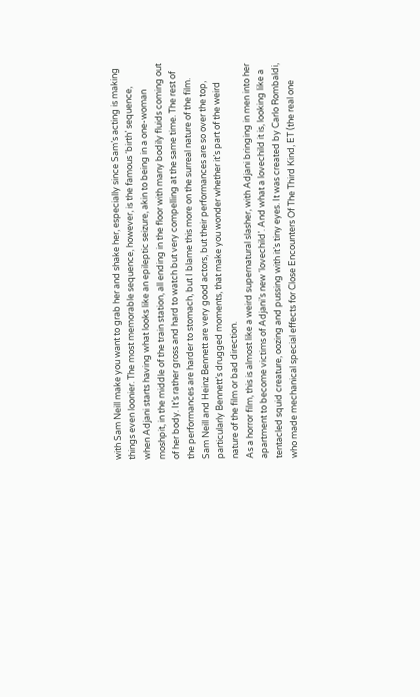with Sam Neill make you want to grab her and shake her, especially since Sam’s acting is making things even loonier. The most memorable sequence, however, is the famous ‘birth’ sequence, when Adjani starts having what looks like an epileptic seizure, akin to being in a one-woman moshpit, in the middle of the train station, all ending in the floor with many bodily fluids coming out of her body. It’s rather gross and hard to watch but very compelling at the same time. The rest of the performances are harder to stomach, but I blame this more on the surreal nature of the film. Sam Neill and Heinz Bennett are very good actors, but their performances are so over the top, particularly Bennett’s drugged moments, that make you wonder whether it’s part of the weird nature of the film or bad direction.
As a horror film, this is almost like a weird supernatural slasher, with Adjani bringing in men into her apartment to become victims of Adjani’s new ‘lovechild’. And what a lovechild it is, looking like a tentacled squid creature, oozing and pussing with it’s tiny eyes. It was created by Carlo Rombaldi, who made mechanical special effects for Close Encounters Of The Third Kind, ET (the real one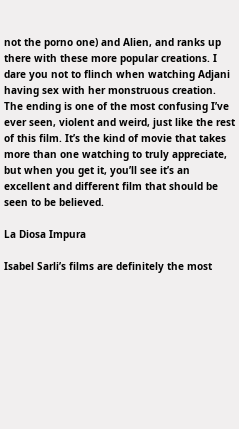not the porno one) and Alien, and ranks up there with these more popular creations. I dare you not to flinch when watching Adjani having sex with her monstruous creation. The ending is one of the most confusing I’ve ever seen, violent and weird, just like the rest of this film. It’s the kind of movie that takes more than one watching to truly appreciate, but when you get it, you’ll see it’s an excellent and different film that should be seen to be believed.

La Diosa Impura

Isabel Sarli’s films are definitely the most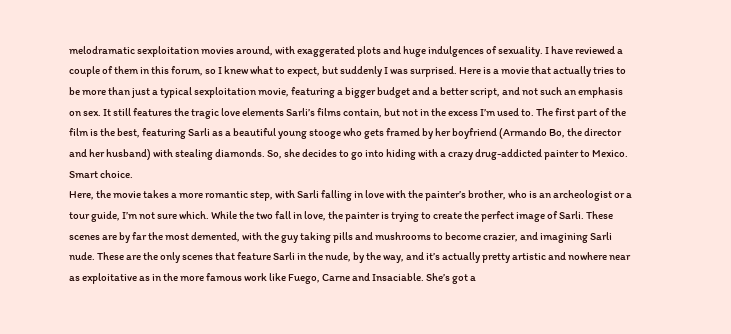melodramatic sexploitation movies around, with exaggerated plots and huge indulgences of sexuality. I have reviewed a couple of them in this forum, so I knew what to expect, but suddenly I was surprised. Here is a movie that actually tries to be more than just a typical sexploitation movie, featuring a bigger budget and a better script, and not such an emphasis on sex. It still features the tragic love elements Sarli’s films contain, but not in the excess I’m used to. The first part of the film is the best, featuring Sarli as a beautiful young stooge who gets framed by her boyfriend (Armando Bo, the director and her husband) with stealing diamonds. So, she decides to go into hiding with a crazy drug-addicted painter to Mexico. Smart choice.
Here, the movie takes a more romantic step, with Sarli falling in love with the painter’s brother, who is an archeologist or a tour guide, I’m not sure which. While the two fall in love, the painter is trying to create the perfect image of Sarli. These scenes are by far the most demented, with the guy taking pills and mushrooms to become crazier, and imagining Sarli nude. These are the only scenes that feature Sarli in the nude, by the way, and it’s actually pretty artistic and nowhere near as exploitative as in the more famous work like Fuego, Carne and Insaciable. She’s got a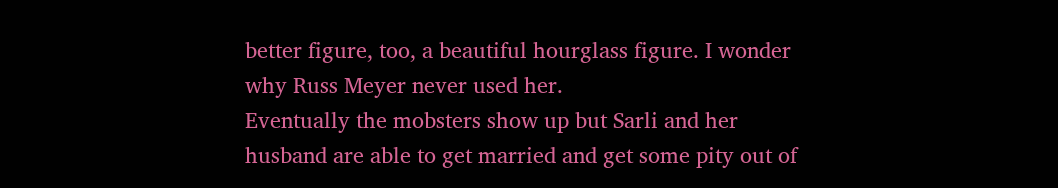better figure, too, a beautiful hourglass figure. I wonder why Russ Meyer never used her.
Eventually the mobsters show up but Sarli and her husband are able to get married and get some pity out of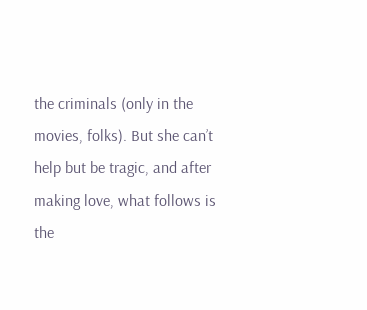the criminals (only in the movies, folks). But she can’t help but be tragic, and after making love, what follows is the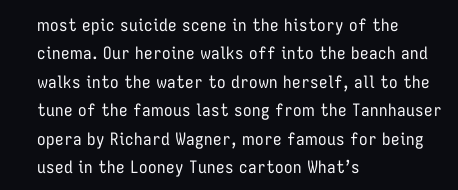most epic suicide scene in the history of the cinema. Our heroine walks off into the beach and walks into the water to drown herself, all to the tune of the famous last song from the Tannhauser opera by Richard Wagner, more famous for being used in the Looney Tunes cartoon What’s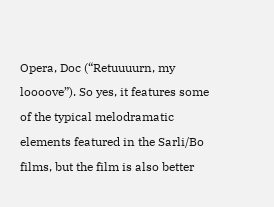Opera, Doc (“Retuuuurn, my loooove”). So yes, it features some of the typical melodramatic elements featured in the Sarli/Bo films, but the film is also better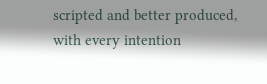scripted and better produced, with every intention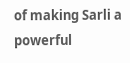of making Sarli a powerful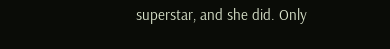superstar, and she did. Only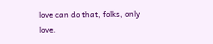love can do that, folks, only love.